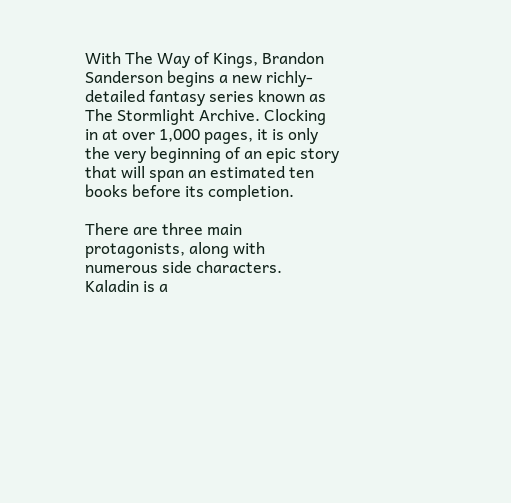With The Way of Kings, Brandon Sanderson begins a new richly-detailed fantasy series known as The Stormlight Archive. Clocking in at over 1,000 pages, it is only the very beginning of an epic story that will span an estimated ten books before its completion.

There are three main protagonists, along with numerous side characters. Kaladin is a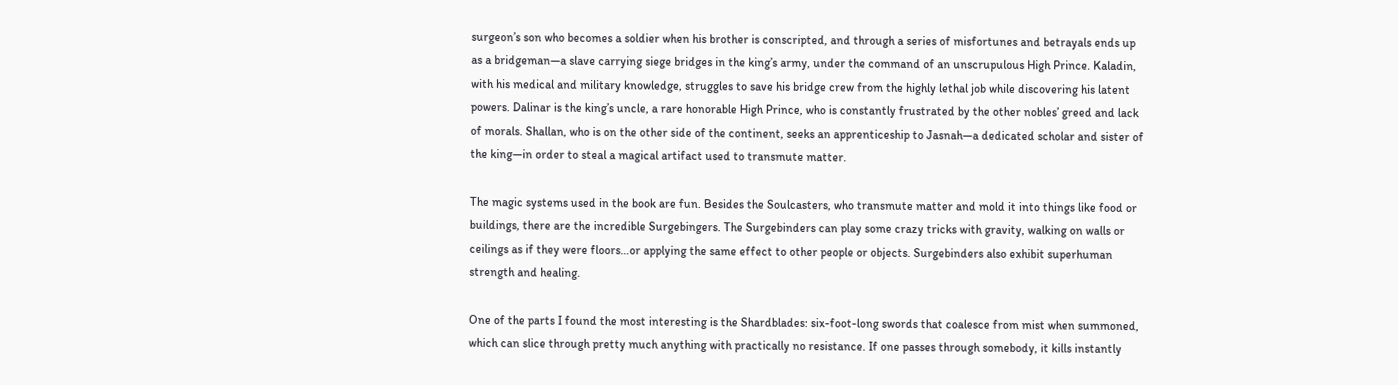surgeon’s son who becomes a soldier when his brother is conscripted, and through a series of misfortunes and betrayals ends up as a bridgeman—a slave carrying siege bridges in the king’s army, under the command of an unscrupulous High Prince. Kaladin, with his medical and military knowledge, struggles to save his bridge crew from the highly lethal job while discovering his latent powers. Dalinar is the king’s uncle, a rare honorable High Prince, who is constantly frustrated by the other nobles’ greed and lack of morals. Shallan, who is on the other side of the continent, seeks an apprenticeship to Jasnah—a dedicated scholar and sister of the king—in order to steal a magical artifact used to transmute matter.

The magic systems used in the book are fun. Besides the Soulcasters, who transmute matter and mold it into things like food or buildings, there are the incredible Surgebingers. The Surgebinders can play some crazy tricks with gravity, walking on walls or ceilings as if they were floors…or applying the same effect to other people or objects. Surgebinders also exhibit superhuman strength and healing.

One of the parts I found the most interesting is the Shardblades: six-foot-long swords that coalesce from mist when summoned, which can slice through pretty much anything with practically no resistance. If one passes through somebody, it kills instantly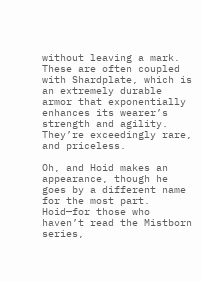without leaving a mark. These are often coupled with Shardplate, which is an extremely durable armor that exponentially enhances its wearer’s strength and agility. They’re exceedingly rare, and priceless.

Oh, and Hoid makes an appearance, though he goes by a different name for the most part. Hoid—for those who haven’t read the Mistborn series,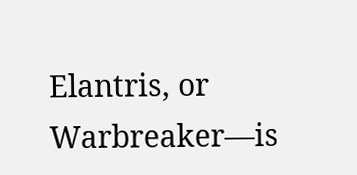Elantris, or Warbreaker—is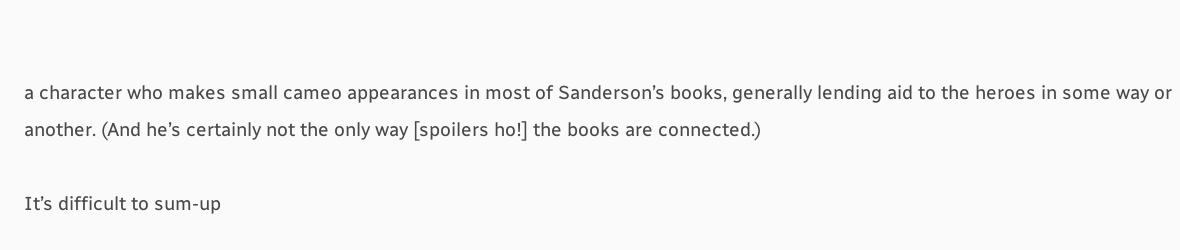a character who makes small cameo appearances in most of Sanderson’s books, generally lending aid to the heroes in some way or another. (And he’s certainly not the only way [spoilers ho!] the books are connected.)

It’s difficult to sum-up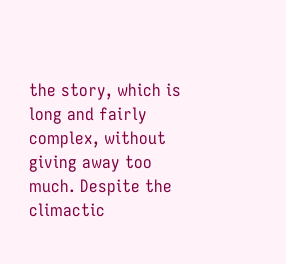the story, which is long and fairly complex, without giving away too much. Despite the climactic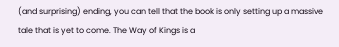(and surprising) ending, you can tell that the book is only setting up a massive tale that is yet to come. The Way of Kings is a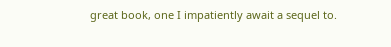great book, one I impatiently await a sequel to.